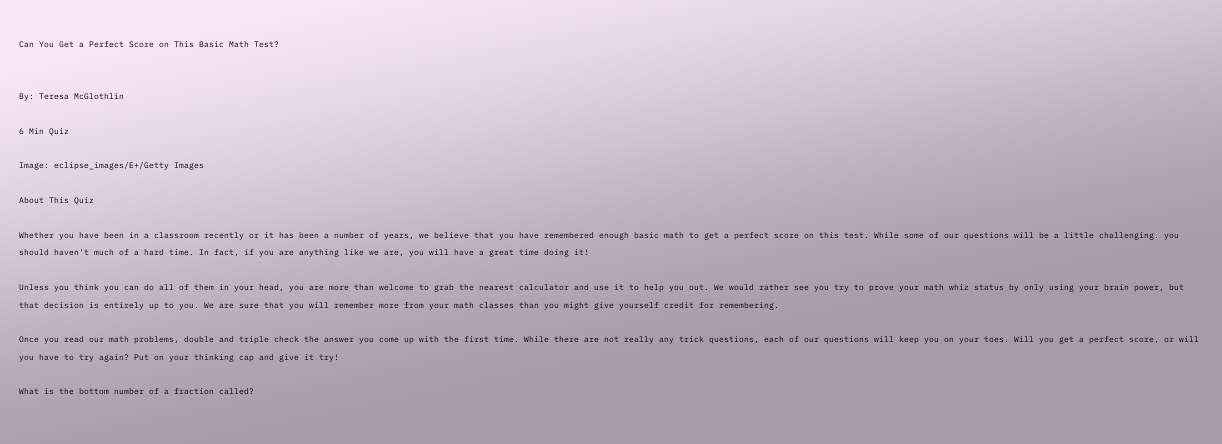Can You Get a Perfect Score on This Basic Math Test?


By: Teresa McGlothlin

6 Min Quiz

Image: eclipse_images/E+/Getty Images

About This Quiz

Whether you have been in a classroom recently or it has been a number of years, we believe that you have remembered enough basic math to get a perfect score on this test. While some of our questions will be a little challenging. you should haven't much of a hard time. In fact, if you are anything like we are, you will have a great time doing it!

Unless you think you can do all of them in your head, you are more than welcome to grab the nearest calculator and use it to help you out. We would rather see you try to prove your math whiz status by only using your brain power, but that decision is entirely up to you. We are sure that you will remember more from your math classes than you might give yourself credit for remembering.

Once you read our math problems, double and triple check the answer you come up with the first time. While there are not really any trick questions, each of our questions will keep you on your toes. Will you get a perfect score, or will you have to try again? Put on your thinking cap and give it try!

What is the bottom number of a fraction called?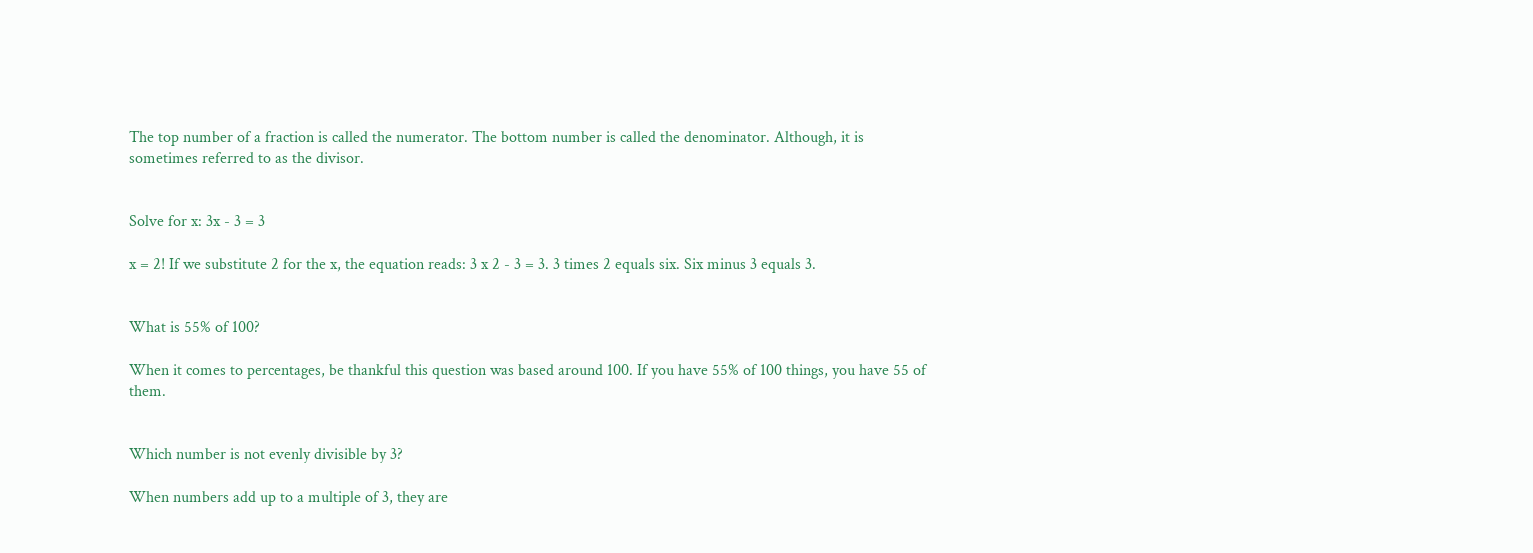The top number of a fraction is called the numerator. The bottom number is called the denominator. Although, it is sometimes referred to as the divisor.


Solve for x: 3x - 3 = 3

x = 2! If we substitute 2 for the x, the equation reads: 3 x 2 - 3 = 3. 3 times 2 equals six. Six minus 3 equals 3.


What is 55% of 100?

When it comes to percentages, be thankful this question was based around 100. If you have 55% of 100 things, you have 55 of them.


Which number is not evenly divisible by 3?

When numbers add up to a multiple of 3, they are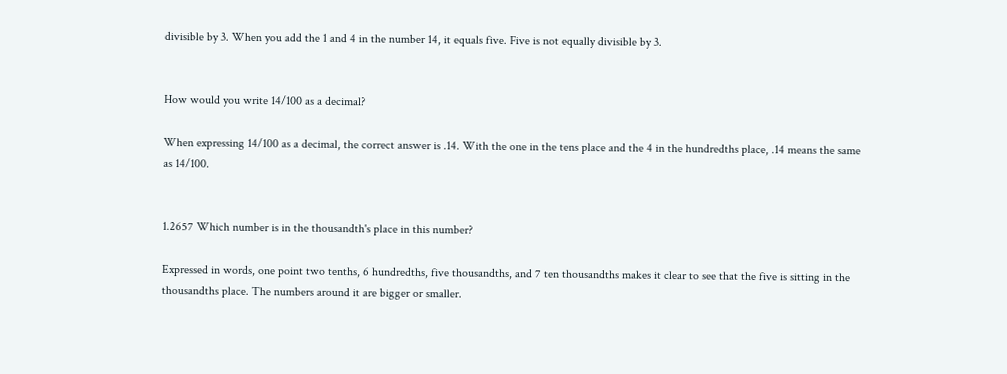divisible by 3. When you add the 1 and 4 in the number 14, it equals five. Five is not equally divisible by 3.


How would you write 14/100 as a decimal?

When expressing 14/100 as a decimal, the correct answer is .14. With the one in the tens place and the 4 in the hundredths place, .14 means the same as 14/100.


1.2657 Which number is in the thousandth's place in this number?

Expressed in words, one point two tenths, 6 hundredths, five thousandths, and 7 ten thousandths makes it clear to see that the five is sitting in the thousandths place. The numbers around it are bigger or smaller.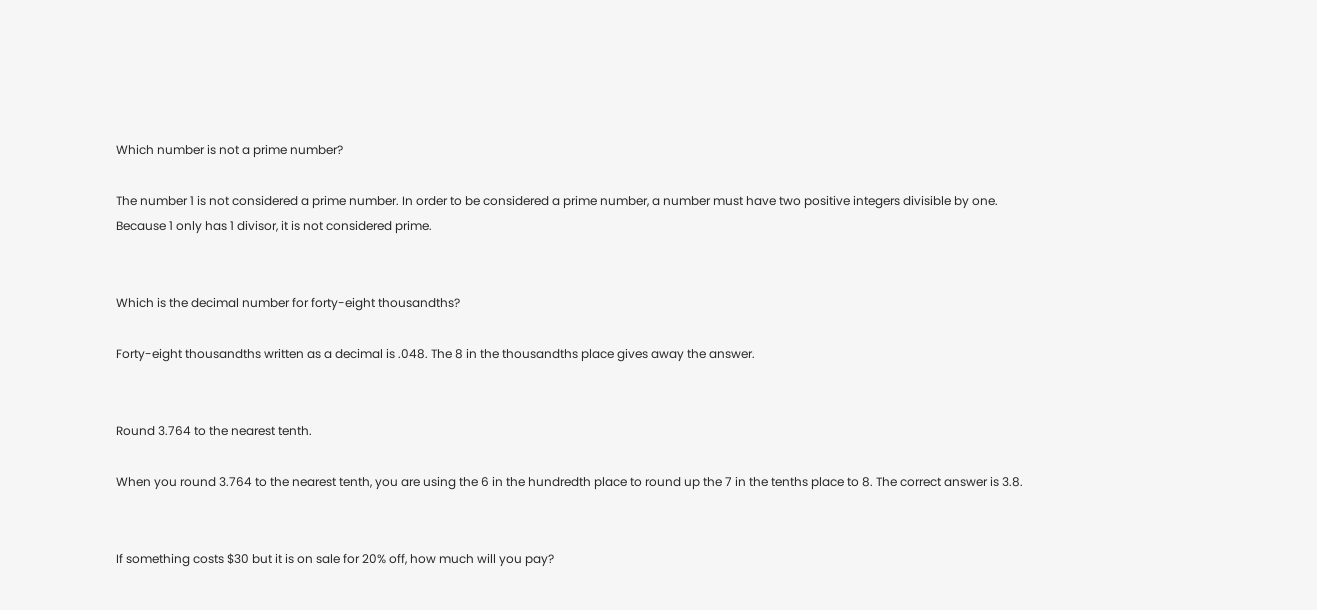Which number is not a prime number?

The number 1 is not considered a prime number. In order to be considered a prime number, a number must have two positive integers divisible by one. Because 1 only has 1 divisor, it is not considered prime.


Which is the decimal number for forty-eight thousandths?

Forty-eight thousandths written as a decimal is .048. The 8 in the thousandths place gives away the answer.


Round 3.764 to the nearest tenth.

When you round 3.764 to the nearest tenth, you are using the 6 in the hundredth place to round up the 7 in the tenths place to 8. The correct answer is 3.8.


If something costs $30 but it is on sale for 20% off, how much will you pay?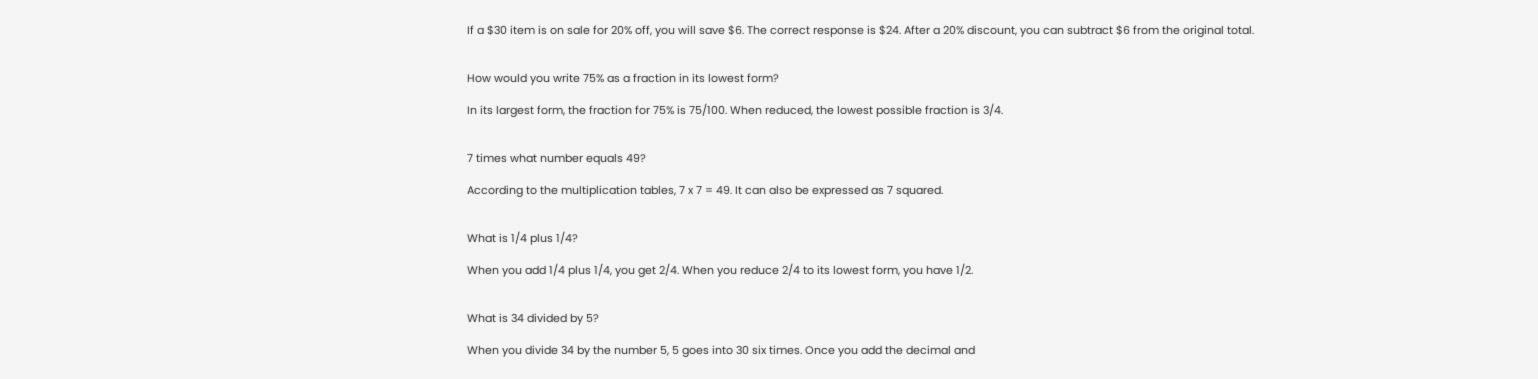If a $30 item is on sale for 20% off, you will save $6. The correct response is $24. After a 20% discount, you can subtract $6 from the original total.


How would you write 75% as a fraction in its lowest form?

In its largest form, the fraction for 75% is 75/100. When reduced, the lowest possible fraction is 3/4.


7 times what number equals 49?

According to the multiplication tables, 7 x 7 = 49. It can also be expressed as 7 squared.


What is 1/4 plus 1/4?

When you add 1/4 plus 1/4, you get 2/4. When you reduce 2/4 to its lowest form, you have 1/2.


What is 34 divided by 5?

When you divide 34 by the number 5, 5 goes into 30 six times. Once you add the decimal and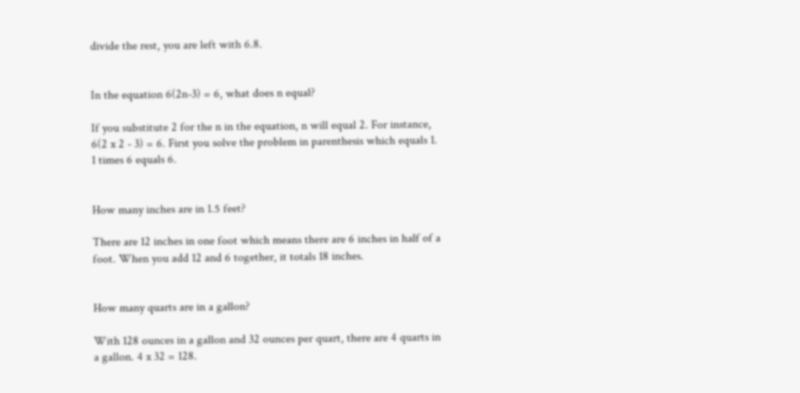divide the rest, you are left with 6.8.


In the equation 6(2n-3) = 6, what does n equal?

If you substitute 2 for the n in the equation, n will equal 2. For instance, 6(2 x 2 - 3) = 6. First you solve the problem in parenthesis which equals 1. 1 times 6 equals 6.


How many inches are in 1.5 feet?

There are 12 inches in one foot which means there are 6 inches in half of a foot. When you add 12 and 6 together, it totals 18 inches.


How many quarts are in a gallon?

With 128 ounces in a gallon and 32 ounces per quart, there are 4 quarts in a gallon. 4 x 32 = 128.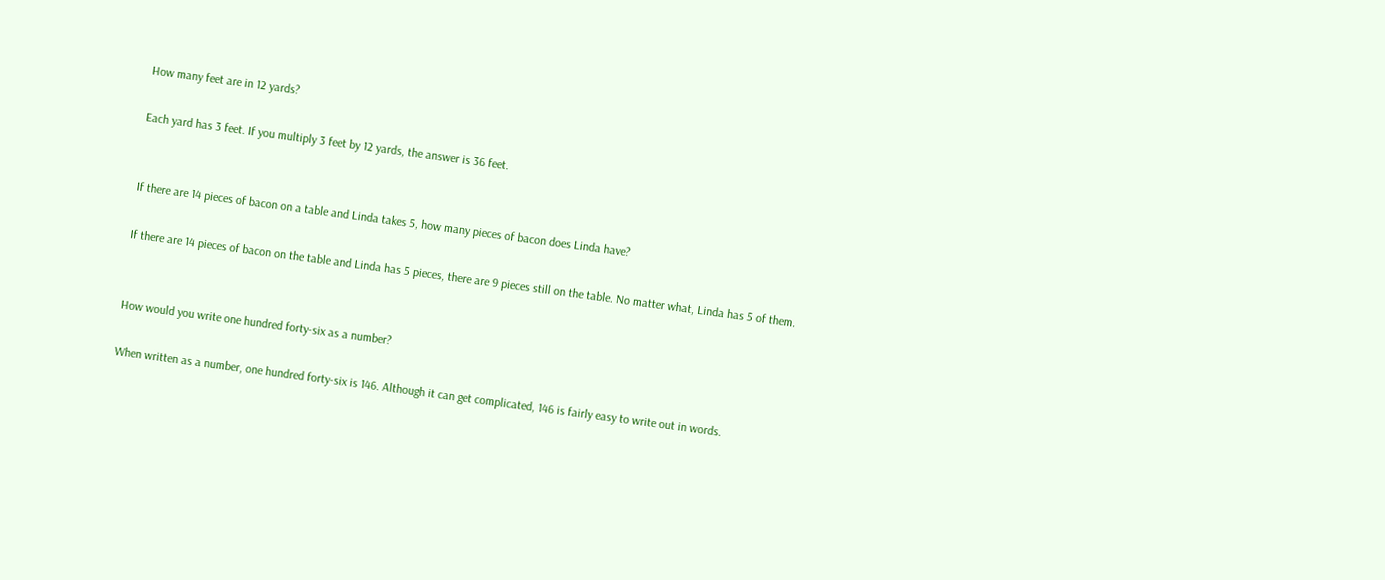How many feet are in 12 yards?

Each yard has 3 feet. If you multiply 3 feet by 12 yards, the answer is 36 feet.


If there are 14 pieces of bacon on a table and Linda takes 5, how many pieces of bacon does Linda have?

If there are 14 pieces of bacon on the table and Linda has 5 pieces, there are 9 pieces still on the table. No matter what, Linda has 5 of them.


How would you write one hundred forty-six as a number?

When written as a number, one hundred forty-six is 146. Although it can get complicated, 146 is fairly easy to write out in words.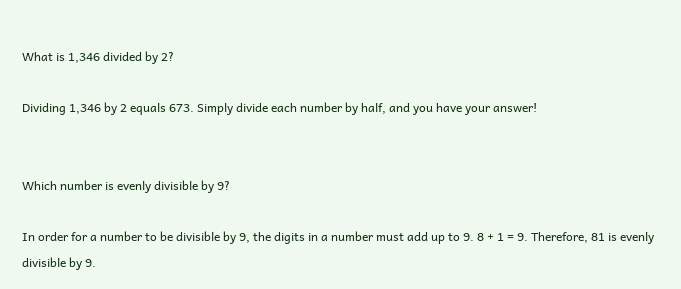What is 1,346 divided by 2?

Dividing 1,346 by 2 equals 673. Simply divide each number by half, and you have your answer!


Which number is evenly divisible by 9?

In order for a number to be divisible by 9, the digits in a number must add up to 9. 8 + 1 = 9. Therefore, 81 is evenly divisible by 9.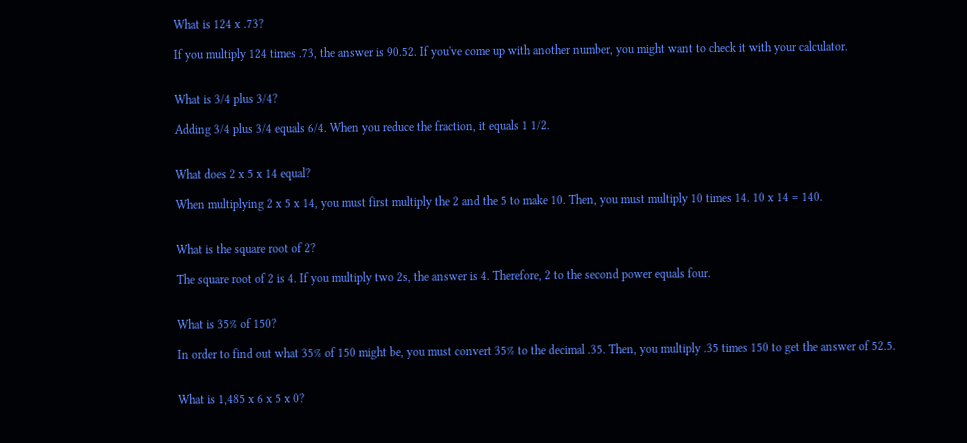What is 124 x .73?

If you multiply 124 times .73, the answer is 90.52. If you've come up with another number, you might want to check it with your calculator.


What is 3/4 plus 3/4?

Adding 3/4 plus 3/4 equals 6/4. When you reduce the fraction, it equals 1 1/2.


What does 2 x 5 x 14 equal?

When multiplying 2 x 5 x 14, you must first multiply the 2 and the 5 to make 10. Then, you must multiply 10 times 14. 10 x 14 = 140.


What is the square root of 2?

The square root of 2 is 4. If you multiply two 2s, the answer is 4. Therefore, 2 to the second power equals four.


What is 35% of 150?

In order to find out what 35% of 150 might be, you must convert 35% to the decimal .35. Then, you multiply .35 times 150 to get the answer of 52.5.


What is 1,485 x 6 x 5 x 0?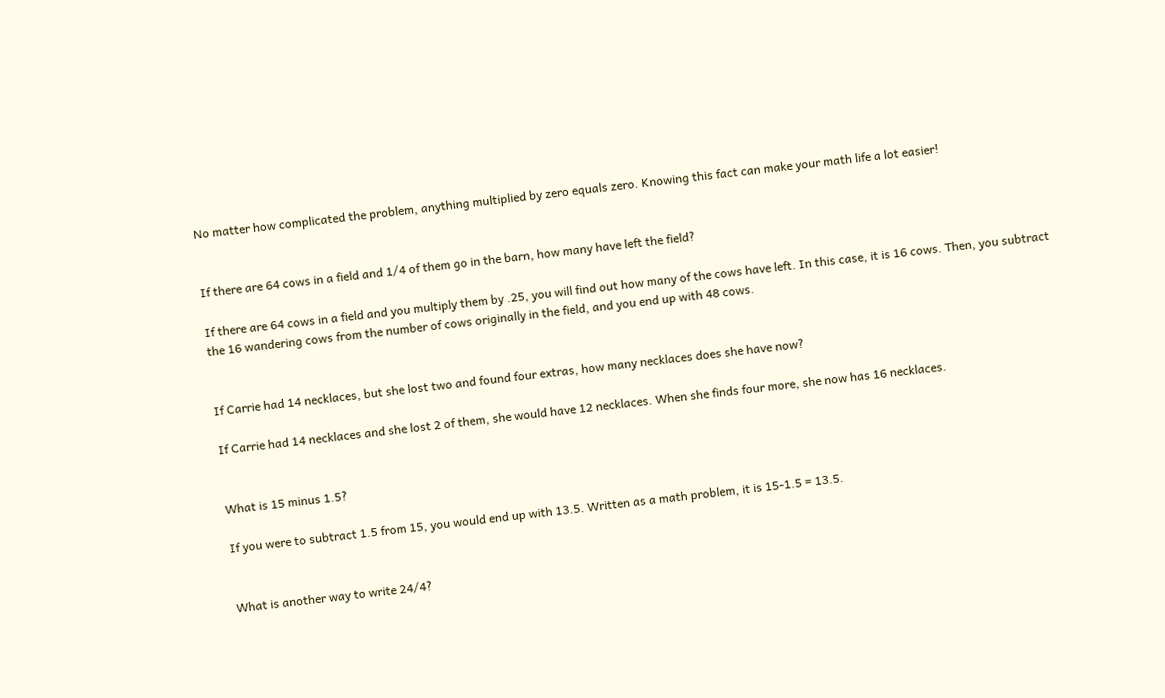No matter how complicated the problem, anything multiplied by zero equals zero. Knowing this fact can make your math life a lot easier!


If there are 64 cows in a field and 1/4 of them go in the barn, how many have left the field?

If there are 64 cows in a field and you multiply them by .25, you will find out how many of the cows have left. In this case, it is 16 cows. Then, you subtract the 16 wandering cows from the number of cows originally in the field, and you end up with 48 cows.


If Carrie had 14 necklaces, but she lost two and found four extras, how many necklaces does she have now?

If Carrie had 14 necklaces and she lost 2 of them, she would have 12 necklaces. When she finds four more, she now has 16 necklaces.


What is 15 minus 1.5?

If you were to subtract 1.5 from 15, you would end up with 13.5. Written as a math problem, it is 15-1.5 = 13.5.


What is another way to write 24/4?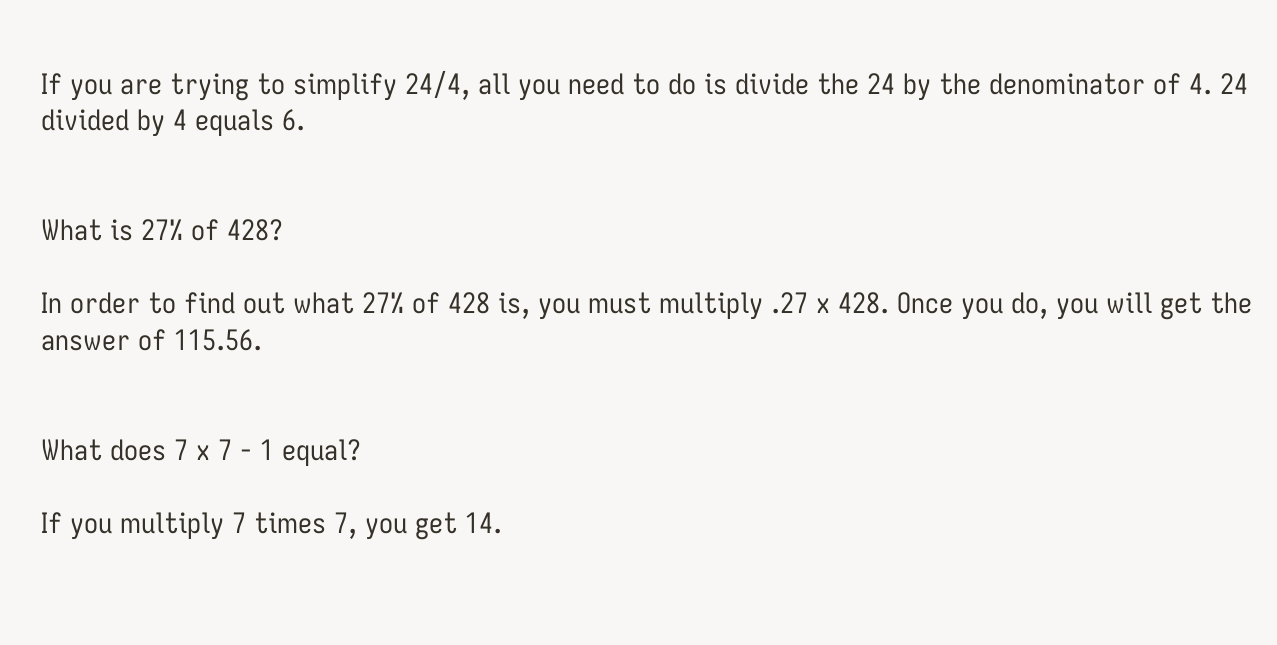If you are trying to simplify 24/4, all you need to do is divide the 24 by the denominator of 4. 24 divided by 4 equals 6.


What is 27% of 428?

In order to find out what 27% of 428 is, you must multiply .27 x 428. Once you do, you will get the answer of 115.56.


What does 7 x 7 - 1 equal?

If you multiply 7 times 7, you get 14.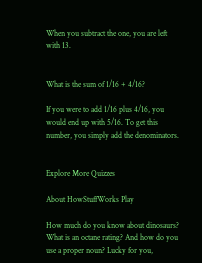When you subtract the one, you are left with 13.


What is the sum of 1/16 + 4/16?

If you were to add 1/16 plus 4/16, you would end up with 5/16. To get this number, you simply add the denominators.


Explore More Quizzes

About HowStuffWorks Play

How much do you know about dinosaurs? What is an octane rating? And how do you use a proper noun? Lucky for you,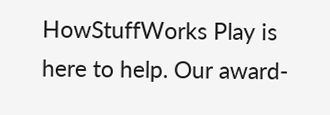HowStuffWorks Play is here to help. Our award-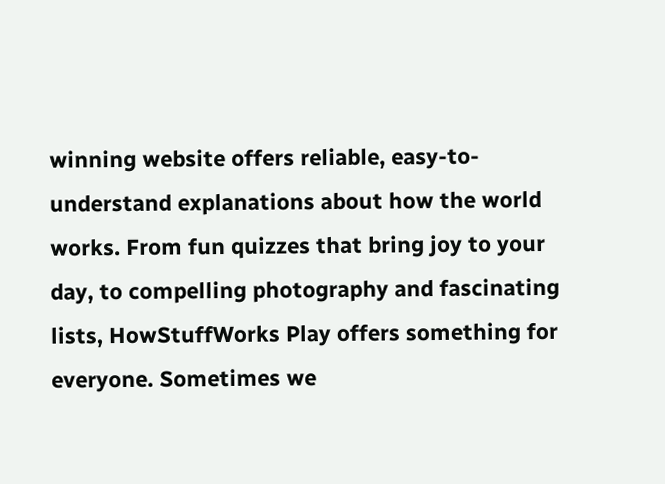winning website offers reliable, easy-to-understand explanations about how the world works. From fun quizzes that bring joy to your day, to compelling photography and fascinating lists, HowStuffWorks Play offers something for everyone. Sometimes we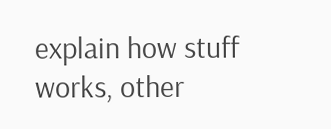explain how stuff works, other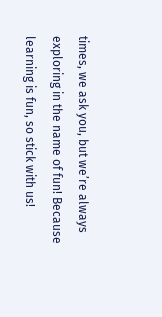times, we ask you, but we’re always exploring in the name of fun! Because learning is fun, so stick with us!